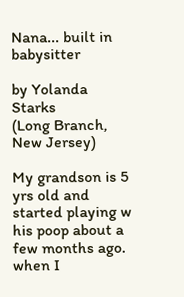Nana... built in babysitter

by Yolanda Starks
(Long Branch, New Jersey)

My grandson is 5 yrs old and started playing w his poop about a few months ago. when I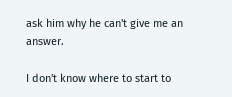ask him why he can't give me an answer.

I don't know where to start to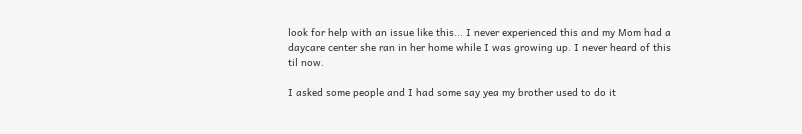look for help with an issue like this... I never experienced this and my Mom had a daycare center she ran in her home while I was growing up. I never heard of this til now.

I asked some people and I had some say yea my brother used to do it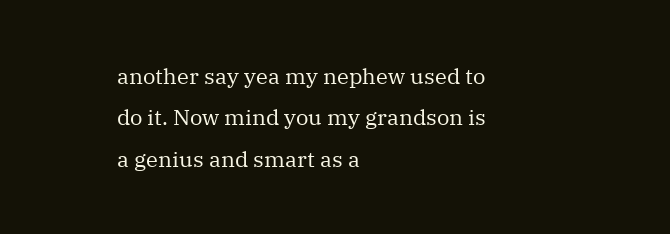another say yea my nephew used to do it. Now mind you my grandson is a genius and smart as a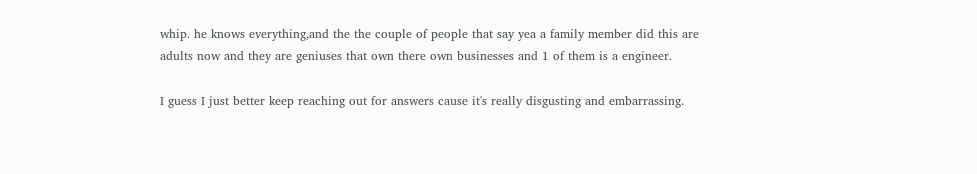whip. he knows everything,and the the couple of people that say yea a family member did this are adults now and they are geniuses that own there own businesses and 1 of them is a engineer.

I guess I just better keep reaching out for answers cause it's really disgusting and embarrassing.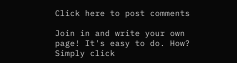Click here to post comments

Join in and write your own page! It's easy to do. How? Simply click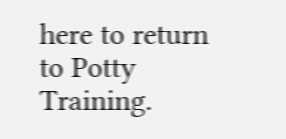here to return to Potty Training.